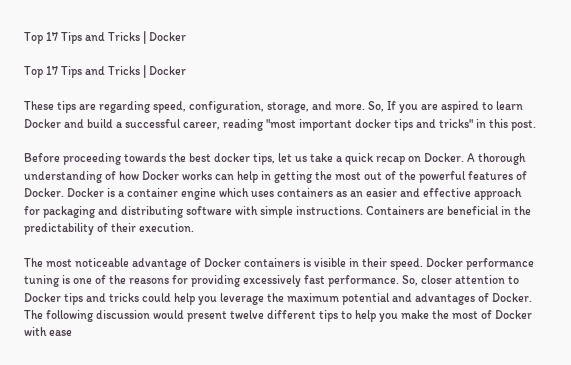Top 17 Tips and Tricks | Docker

Top 17 Tips and Tricks | Docker

These tips are regarding speed, configuration, storage, and more. So, If you are aspired to learn Docker and build a successful career, reading "most important docker tips and tricks" in this post.

Before proceeding towards the best docker tips, let us take a quick recap on Docker. A thorough understanding of how Docker works can help in getting the most out of the powerful features of Docker. Docker is a container engine which uses containers as an easier and effective approach for packaging and distributing software with simple instructions. Containers are beneficial in the predictability of their execution.

The most noticeable advantage of Docker containers is visible in their speed. Docker performance tuning is one of the reasons for providing excessively fast performance. So, closer attention to Docker tips and tricks could help you leverage the maximum potential and advantages of Docker. The following discussion would present twelve different tips to help you make the most of Docker with ease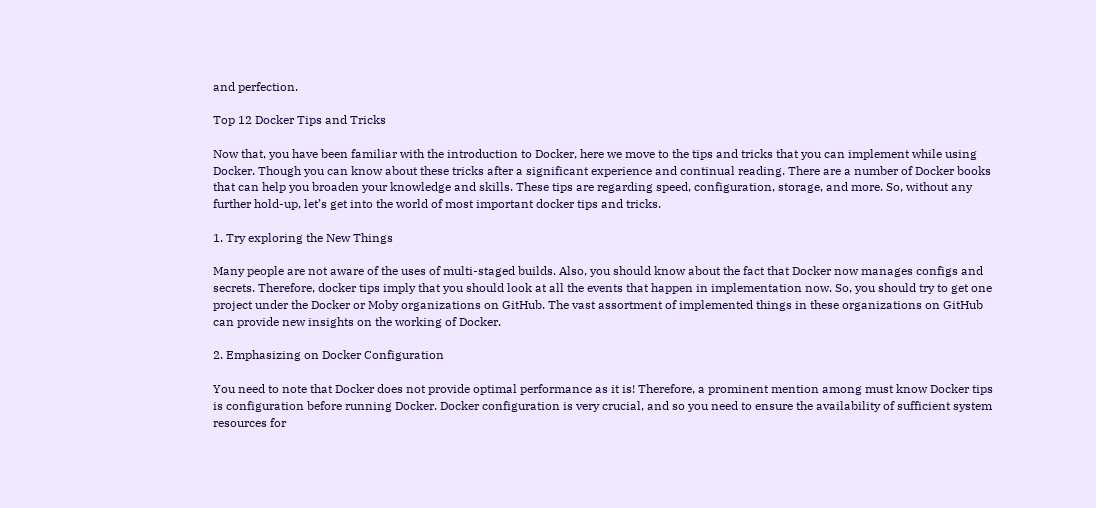and perfection.

Top 12 Docker Tips and Tricks

Now that, you have been familiar with the introduction to Docker, here we move to the tips and tricks that you can implement while using Docker. Though you can know about these tricks after a significant experience and continual reading. There are a number of Docker books that can help you broaden your knowledge and skills. These tips are regarding speed, configuration, storage, and more. So, without any further hold-up, let’s get into the world of most important docker tips and tricks.

1. Try exploring the New Things

Many people are not aware of the uses of multi-staged builds. Also, you should know about the fact that Docker now manages configs and secrets. Therefore, docker tips imply that you should look at all the events that happen in implementation now. So, you should try to get one project under the Docker or Moby organizations on GitHub. The vast assortment of implemented things in these organizations on GitHub can provide new insights on the working of Docker.

2. Emphasizing on Docker Configuration

You need to note that Docker does not provide optimal performance as it is! Therefore, a prominent mention among must know Docker tips is configuration before running Docker. Docker configuration is very crucial, and so you need to ensure the availability of sufficient system resources for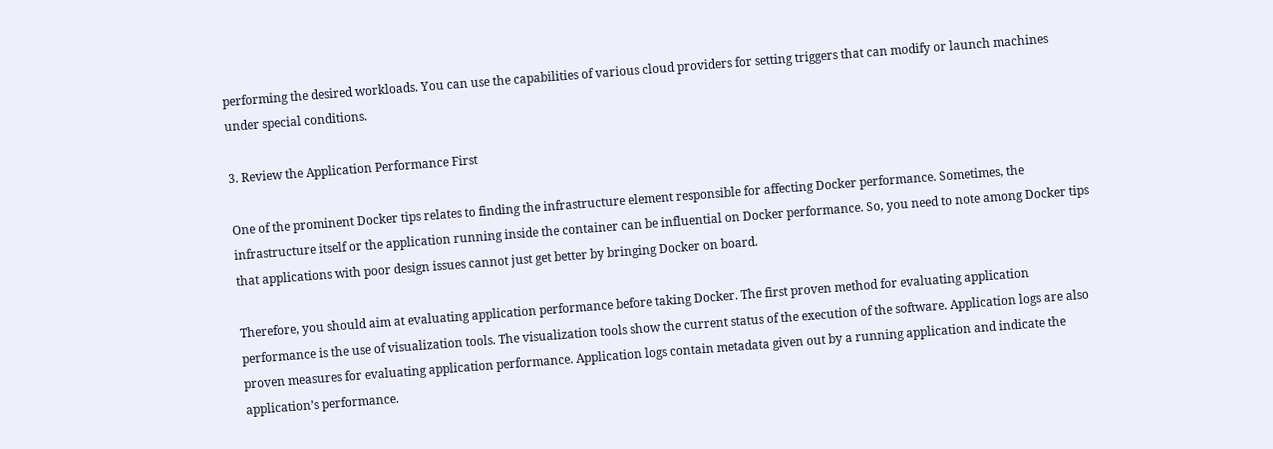performing the desired workloads. You can use the capabilities of various cloud providers for setting triggers that can modify or launch machines under special conditions.

3. Review the Application Performance First

One of the prominent Docker tips relates to finding the infrastructure element responsible for affecting Docker performance. Sometimes, the infrastructure itself or the application running inside the container can be influential on Docker performance. So, you need to note among Docker tips that applications with poor design issues cannot just get better by bringing Docker on board.

Therefore, you should aim at evaluating application performance before taking Docker. The first proven method for evaluating application performance is the use of visualization tools. The visualization tools show the current status of the execution of the software. Application logs are also proven measures for evaluating application performance. Application logs contain metadata given out by a running application and indicate the application’s performance.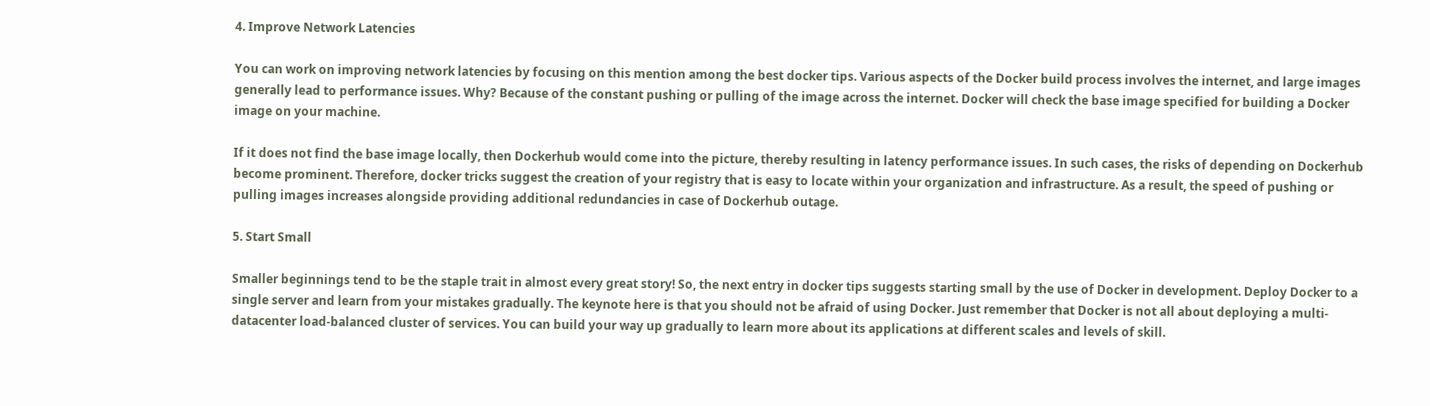4. Improve Network Latencies

You can work on improving network latencies by focusing on this mention among the best docker tips. Various aspects of the Docker build process involves the internet, and large images generally lead to performance issues. Why? Because of the constant pushing or pulling of the image across the internet. Docker will check the base image specified for building a Docker image on your machine.

If it does not find the base image locally, then Dockerhub would come into the picture, thereby resulting in latency performance issues. In such cases, the risks of depending on Dockerhub become prominent. Therefore, docker tricks suggest the creation of your registry that is easy to locate within your organization and infrastructure. As a result, the speed of pushing or pulling images increases alongside providing additional redundancies in case of Dockerhub outage.

5. Start Small

Smaller beginnings tend to be the staple trait in almost every great story! So, the next entry in docker tips suggests starting small by the use of Docker in development. Deploy Docker to a single server and learn from your mistakes gradually. The keynote here is that you should not be afraid of using Docker. Just remember that Docker is not all about deploying a multi-datacenter load-balanced cluster of services. You can build your way up gradually to learn more about its applications at different scales and levels of skill.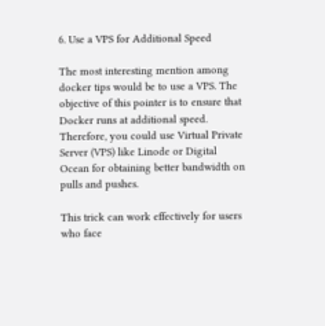6. Use a VPS for Additional Speed

The most interesting mention among docker tips would be to use a VPS. The objective of this pointer is to ensure that Docker runs at additional speed. Therefore, you could use Virtual Private Server (VPS) like Linode or Digital Ocean for obtaining better bandwidth on pulls and pushes.

This trick can work effectively for users who face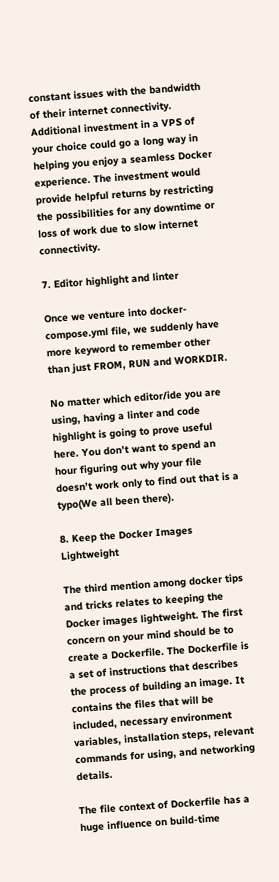constant issues with the bandwidth of their internet connectivity. Additional investment in a VPS of your choice could go a long way in helping you enjoy a seamless Docker experience. The investment would provide helpful returns by restricting the possibilities for any downtime or loss of work due to slow internet connectivity.

7. Editor highlight and linter

Once we venture into docker-compose.yml file, we suddenly have more keyword to remember other than just FROM, RUN and WORKDIR.

No matter which editor/ide you are using, having a linter and code highlight is going to prove useful here. You don’t want to spend an hour figuring out why your file doesn’t work only to find out that is a typo(We all been there).

8. Keep the Docker Images Lightweight

The third mention among docker tips and tricks relates to keeping the Docker images lightweight. The first concern on your mind should be to create a Dockerfile. The Dockerfile is a set of instructions that describes the process of building an image. It contains the files that will be included, necessary environment variables, installation steps, relevant commands for using, and networking details.

The file context of Dockerfile has a huge influence on build-time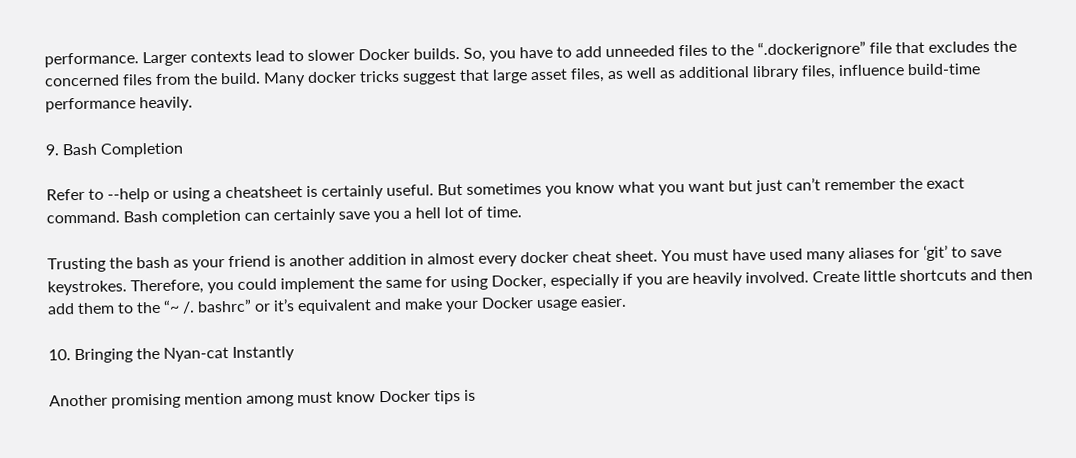performance. Larger contexts lead to slower Docker builds. So, you have to add unneeded files to the “.dockerignore” file that excludes the concerned files from the build. Many docker tricks suggest that large asset files, as well as additional library files, influence build-time performance heavily.

9. Bash Completion

Refer to --help or using a cheatsheet is certainly useful. But sometimes you know what you want but just can’t remember the exact command. Bash completion can certainly save you a hell lot of time.

Trusting the bash as your friend is another addition in almost every docker cheat sheet. You must have used many aliases for ‘git’ to save keystrokes. Therefore, you could implement the same for using Docker, especially if you are heavily involved. Create little shortcuts and then add them to the “~ /. bashrc” or it’s equivalent and make your Docker usage easier.

10. Bringing the Nyan-cat Instantly

Another promising mention among must know Docker tips is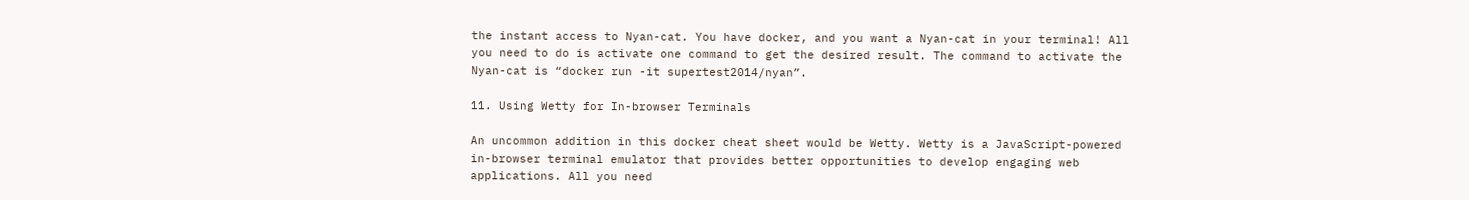the instant access to Nyan-cat. You have docker, and you want a Nyan-cat in your terminal! All you need to do is activate one command to get the desired result. The command to activate the Nyan-cat is “docker run -it supertest2014/nyan”.

11. Using Wetty for In-browser Terminals

An uncommon addition in this docker cheat sheet would be Wetty. Wetty is a JavaScript-powered in-browser terminal emulator that provides better opportunities to develop engaging web applications. All you need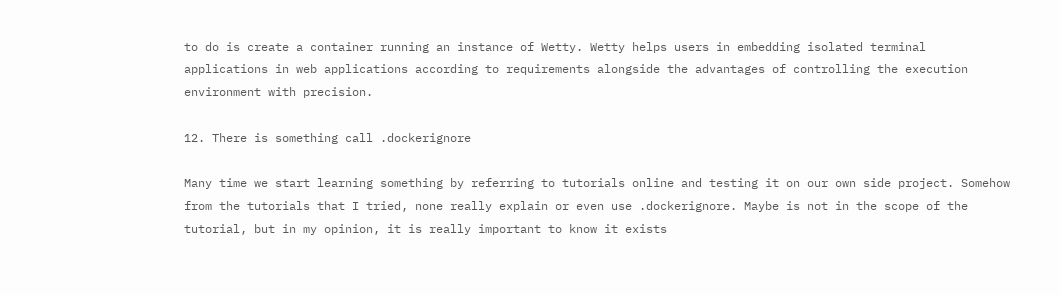to do is create a container running an instance of Wetty. Wetty helps users in embedding isolated terminal applications in web applications according to requirements alongside the advantages of controlling the execution environment with precision.

12. There is something call .dockerignore

Many time we start learning something by referring to tutorials online and testing it on our own side project. Somehow from the tutorials that I tried, none really explain or even use .dockerignore. Maybe is not in the scope of the tutorial, but in my opinion, it is really important to know it exists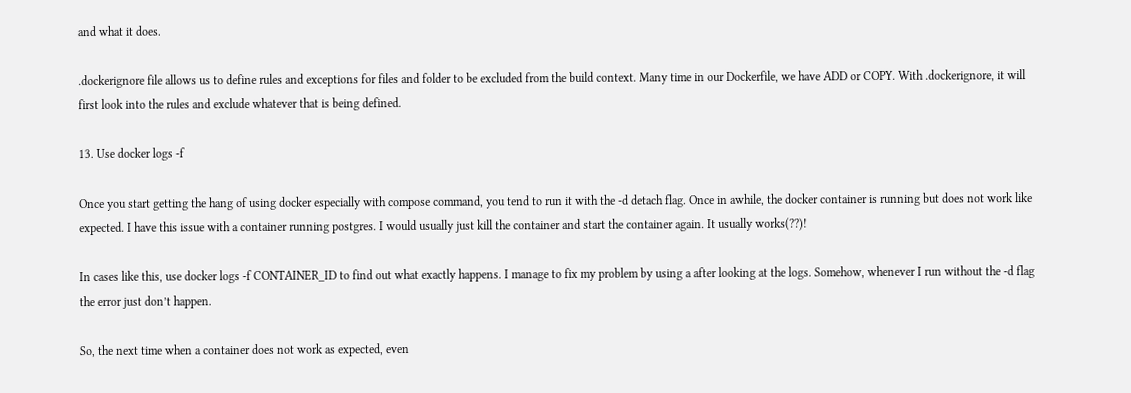and what it does.

.dockerignore file allows us to define rules and exceptions for files and folder to be excluded from the build context. Many time in our Dockerfile, we have ADD or COPY. With .dockerignore, it will first look into the rules and exclude whatever that is being defined.

13. Use docker logs -f

Once you start getting the hang of using docker especially with compose command, you tend to run it with the -d detach flag. Once in awhile, the docker container is running but does not work like expected. I have this issue with a container running postgres. I would usually just kill the container and start the container again. It usually works(??)!

In cases like this, use docker logs -f CONTAINER_ID to find out what exactly happens. I manage to fix my problem by using a after looking at the logs. Somehow, whenever I run without the -d flag the error just don’t happen.

So, the next time when a container does not work as expected, even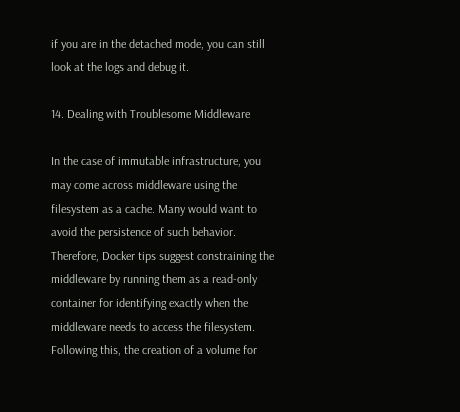if you are in the detached mode, you can still look at the logs and debug it.

14. Dealing with Troublesome Middleware

In the case of immutable infrastructure, you may come across middleware using the filesystem as a cache. Many would want to avoid the persistence of such behavior. Therefore, Docker tips suggest constraining the middleware by running them as a read-only container for identifying exactly when the middleware needs to access the filesystem. Following this, the creation of a volume for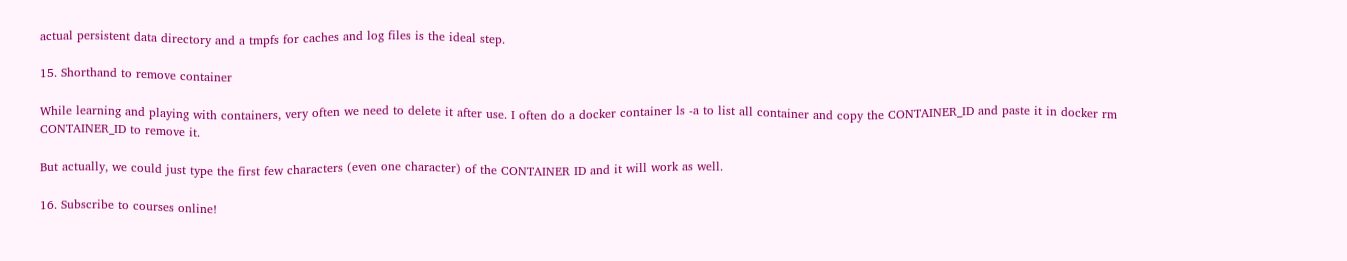actual persistent data directory and a tmpfs for caches and log files is the ideal step.

15. Shorthand to remove container

While learning and playing with containers, very often we need to delete it after use. I often do a docker container ls -a to list all container and copy the CONTAINER_ID and paste it in docker rm CONTAINER_ID to remove it.

But actually, we could just type the first few characters (even one character) of the CONTAINER ID and it will work as well.

16. Subscribe to courses online!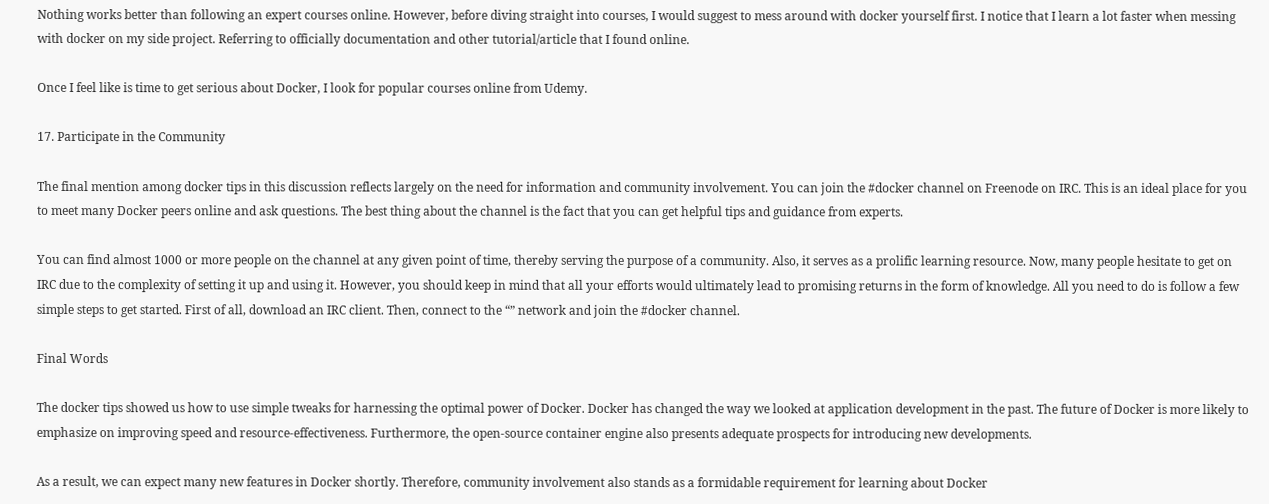Nothing works better than following an expert courses online. However, before diving straight into courses, I would suggest to mess around with docker yourself first. I notice that I learn a lot faster when messing with docker on my side project. Referring to officially documentation and other tutorial/article that I found online.

Once I feel like is time to get serious about Docker, I look for popular courses online from Udemy.

17. Participate in the Community

The final mention among docker tips in this discussion reflects largely on the need for information and community involvement. You can join the #docker channel on Freenode on IRC. This is an ideal place for you to meet many Docker peers online and ask questions. The best thing about the channel is the fact that you can get helpful tips and guidance from experts.

You can find almost 1000 or more people on the channel at any given point of time, thereby serving the purpose of a community. Also, it serves as a prolific learning resource. Now, many people hesitate to get on IRC due to the complexity of setting it up and using it. However, you should keep in mind that all your efforts would ultimately lead to promising returns in the form of knowledge. All you need to do is follow a few simple steps to get started. First of all, download an IRC client. Then, connect to the “” network and join the #docker channel.

Final Words

The docker tips showed us how to use simple tweaks for harnessing the optimal power of Docker. Docker has changed the way we looked at application development in the past. The future of Docker is more likely to emphasize on improving speed and resource-effectiveness. Furthermore, the open-source container engine also presents adequate prospects for introducing new developments.

As a result, we can expect many new features in Docker shortly. Therefore, community involvement also stands as a formidable requirement for learning about Docker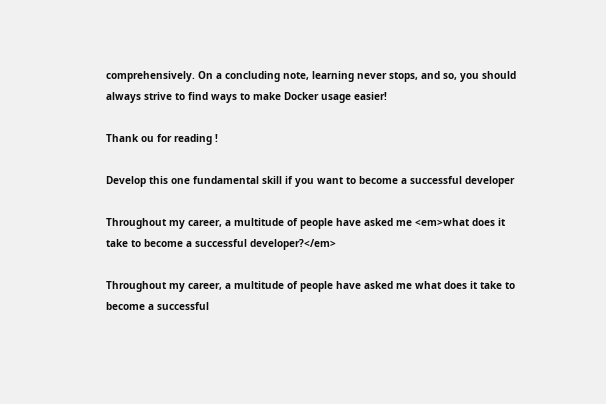comprehensively. On a concluding note, learning never stops, and so, you should always strive to find ways to make Docker usage easier!

Thank ou for reading !

Develop this one fundamental skill if you want to become a successful developer

Throughout my career, a multitude of people have asked me <em>what does it take to become a successful developer?</em>

Throughout my career, a multitude of people have asked me what does it take to become a successful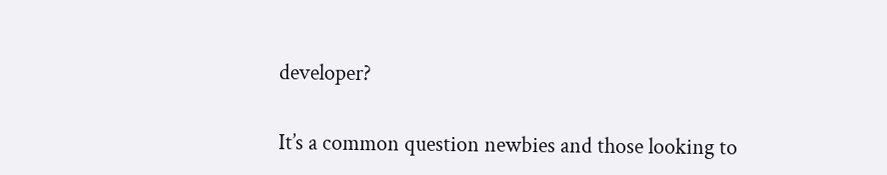developer?

It’s a common question newbies and those looking to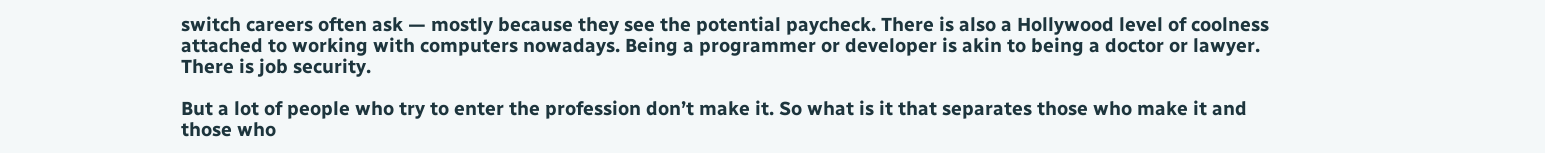switch careers often ask — mostly because they see the potential paycheck. There is also a Hollywood level of coolness attached to working with computers nowadays. Being a programmer or developer is akin to being a doctor or lawyer. There is job security.

But a lot of people who try to enter the profession don’t make it. So what is it that separates those who make it and those who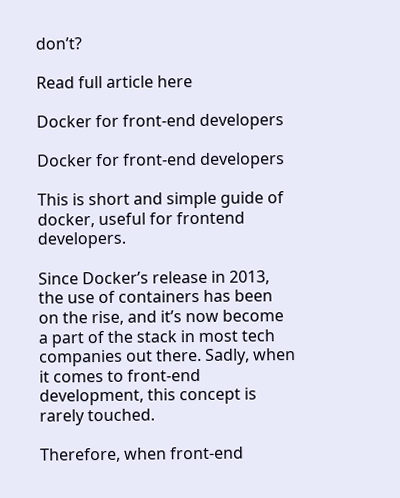don’t?

Read full article here

Docker for front-end developers

Docker for front-end developers

This is short and simple guide of docker, useful for frontend developers.

Since Docker’s release in 2013, the use of containers has been on the rise, and it’s now become a part of the stack in most tech companies out there. Sadly, when it comes to front-end development, this concept is rarely touched.

Therefore, when front-end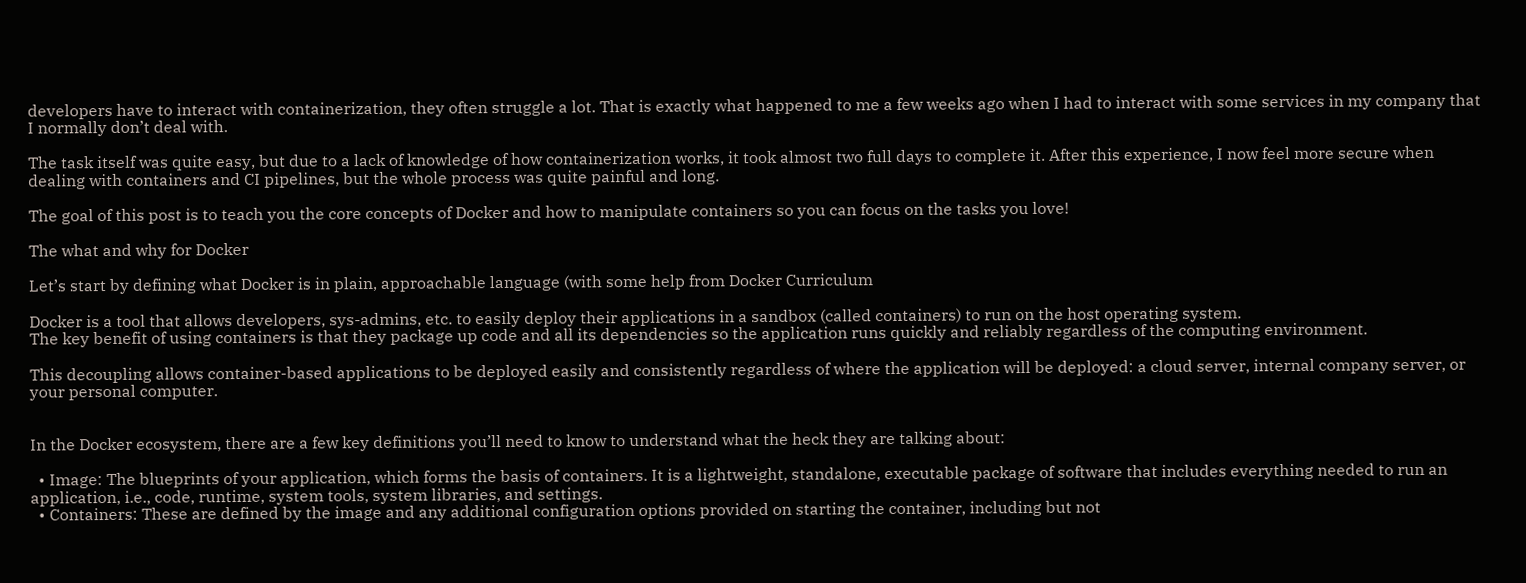developers have to interact with containerization, they often struggle a lot. That is exactly what happened to me a few weeks ago when I had to interact with some services in my company that I normally don’t deal with.

The task itself was quite easy, but due to a lack of knowledge of how containerization works, it took almost two full days to complete it. After this experience, I now feel more secure when dealing with containers and CI pipelines, but the whole process was quite painful and long.

The goal of this post is to teach you the core concepts of Docker and how to manipulate containers so you can focus on the tasks you love!

The what and why for Docker

Let’s start by defining what Docker is in plain, approachable language (with some help from Docker Curriculum

Docker is a tool that allows developers, sys-admins, etc. to easily deploy their applications in a sandbox (called containers) to run on the host operating system.
The key benefit of using containers is that they package up code and all its dependencies so the application runs quickly and reliably regardless of the computing environment.

This decoupling allows container-based applications to be deployed easily and consistently regardless of where the application will be deployed: a cloud server, internal company server, or your personal computer.


In the Docker ecosystem, there are a few key definitions you’ll need to know to understand what the heck they are talking about:

  • Image: The blueprints of your application, which forms the basis of containers. It is a lightweight, standalone, executable package of software that includes everything needed to run an application, i.e., code, runtime, system tools, system libraries, and settings.
  • Containers: These are defined by the image and any additional configuration options provided on starting the container, including but not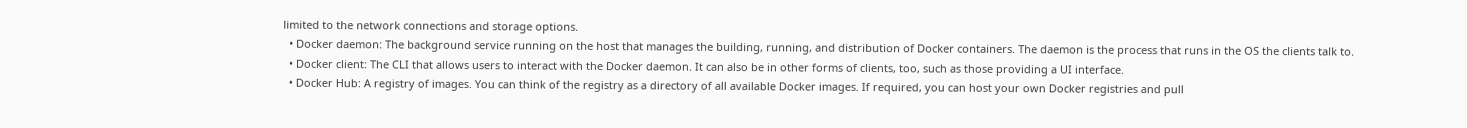limited to the network connections and storage options.
  • Docker daemon: The background service running on the host that manages the building, running, and distribution of Docker containers. The daemon is the process that runs in the OS the clients talk to.
  • Docker client: The CLI that allows users to interact with the Docker daemon. It can also be in other forms of clients, too, such as those providing a UI interface.
  • Docker Hub: A registry of images. You can think of the registry as a directory of all available Docker images. If required, you can host your own Docker registries and pull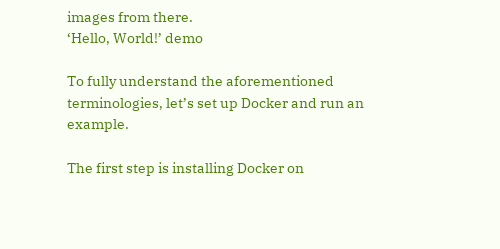images from there.
‘Hello, World!’ demo

To fully understand the aforementioned terminologies, let’s set up Docker and run an example.

The first step is installing Docker on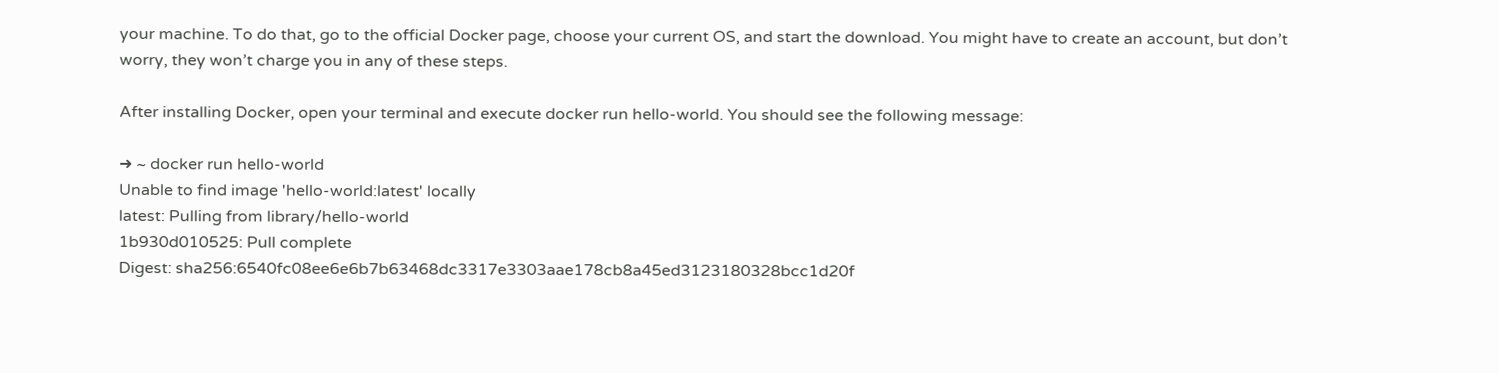your machine. To do that, go to the official Docker page, choose your current OS, and start the download. You might have to create an account, but don’t worry, they won’t charge you in any of these steps.

After installing Docker, open your terminal and execute docker run hello-world. You should see the following message:

➜ ~ docker run hello-world
Unable to find image 'hello-world:latest' locally
latest: Pulling from library/hello-world
1b930d010525: Pull complete
Digest: sha256:6540fc08ee6e6b7b63468dc3317e3303aae178cb8a45ed3123180328bcc1d20f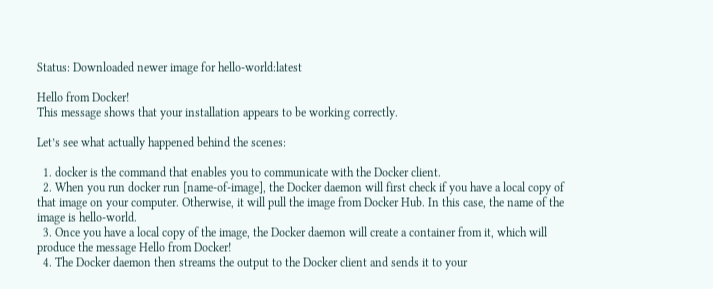Status: Downloaded newer image for hello-world:latest

Hello from Docker!
This message shows that your installation appears to be working correctly.

Let’s see what actually happened behind the scenes:

  1. docker is the command that enables you to communicate with the Docker client.
  2. When you run docker run [name-of-image], the Docker daemon will first check if you have a local copy of that image on your computer. Otherwise, it will pull the image from Docker Hub. In this case, the name of the image is hello-world.
  3. Once you have a local copy of the image, the Docker daemon will create a container from it, which will produce the message Hello from Docker!
  4. The Docker daemon then streams the output to the Docker client and sends it to your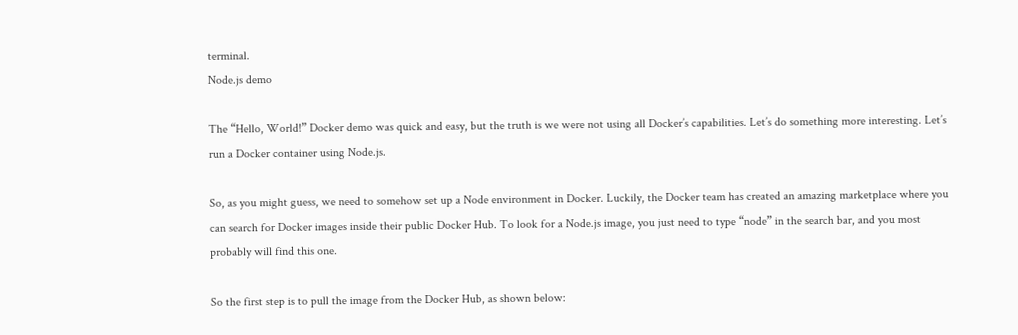terminal.
Node.js demo

The “Hello, World!” Docker demo was quick and easy, but the truth is we were not using all Docker’s capabilities. Let’s do something more interesting. Let’s run a Docker container using Node.js.

So, as you might guess, we need to somehow set up a Node environment in Docker. Luckily, the Docker team has created an amazing marketplace where you can search for Docker images inside their public Docker Hub. To look for a Node.js image, you just need to type “node” in the search bar, and you most probably will find this one.

So the first step is to pull the image from the Docker Hub, as shown below: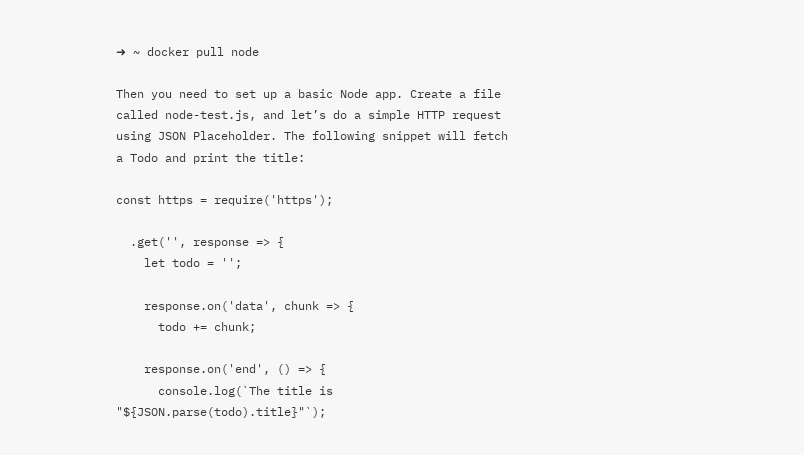➜ ~ docker pull node

Then you need to set up a basic Node app. Create a file called node-test.js, and let’s do a simple HTTP request using JSON Placeholder. The following snippet will fetch a Todo and print the title:

const https = require('https');

  .get('', response => {
    let todo = '';

    response.on('data', chunk => {
      todo += chunk;

    response.on('end', () => {
      console.log(`The title is "${JSON.parse(todo).title}"`);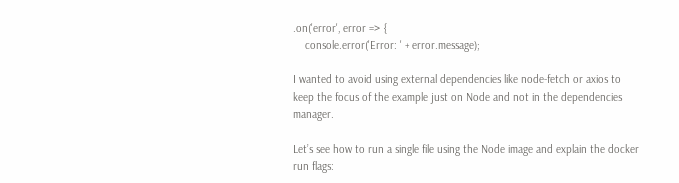.on('error', error => {
    console.error('Error: ' + error.message);

I wanted to avoid using external dependencies like node-fetch or axios to keep the focus of the example just on Node and not in the dependencies manager.

Let’s see how to run a single file using the Node image and explain the docker run flags: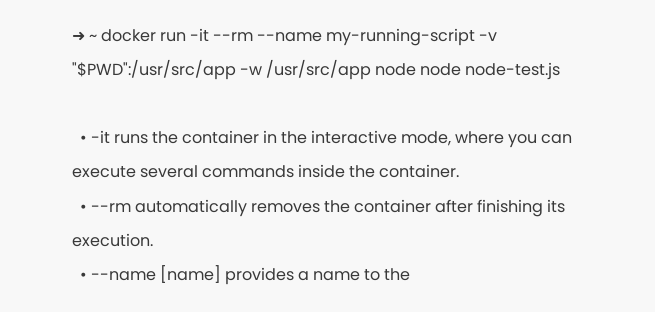➜ ~ docker run -it --rm --name my-running-script -v "$PWD":/usr/src/app -w /usr/src/app node node node-test.js

  • -it runs the container in the interactive mode, where you can execute several commands inside the container.
  • --rm automatically removes the container after finishing its execution.
  • --name [name] provides a name to the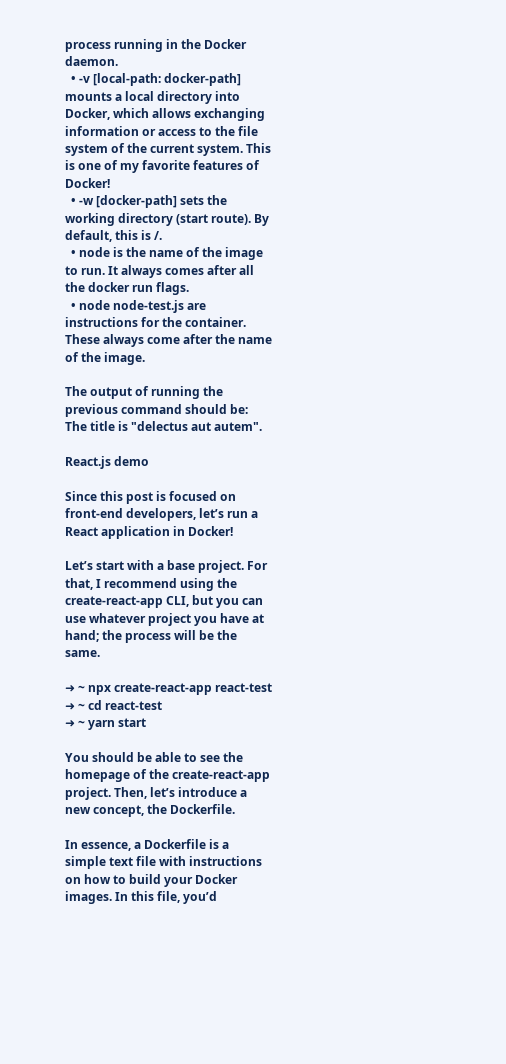process running in the Docker daemon.
  • -v [local-path: docker-path] mounts a local directory into Docker, which allows exchanging information or access to the file system of the current system. This is one of my favorite features of Docker!
  • -w [docker-path] sets the working directory (start route). By default, this is /.
  • node is the name of the image to run. It always comes after all the docker run flags.
  • node node-test.js are instructions for the container. These always come after the name of the image.

The output of running the previous command should be: The title is "delectus aut autem".

React.js demo

Since this post is focused on front-end developers, let’s run a React application in Docker!

Let’s start with a base project. For that, I recommend using the create-react-app CLI, but you can use whatever project you have at hand; the process will be the same.

➜ ~ npx create-react-app react-test
➜ ~ cd react-test
➜ ~ yarn start

You should be able to see the homepage of the create-react-app project. Then, let’s introduce a new concept, the Dockerfile.

In essence, a Dockerfile is a simple text file with instructions on how to build your Docker images. In this file, you’d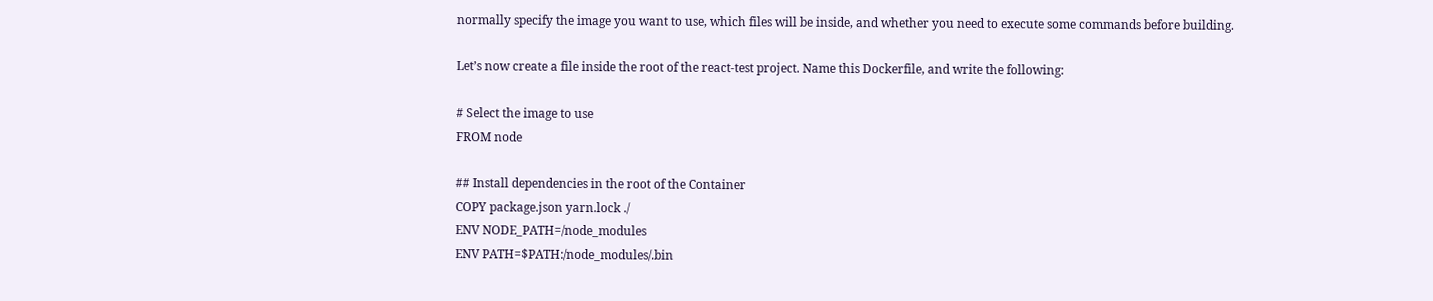normally specify the image you want to use, which files will be inside, and whether you need to execute some commands before building.

Let’s now create a file inside the root of the react-test project. Name this Dockerfile, and write the following:

# Select the image to use
FROM node

## Install dependencies in the root of the Container
COPY package.json yarn.lock ./
ENV NODE_PATH=/node_modules
ENV PATH=$PATH:/node_modules/.bin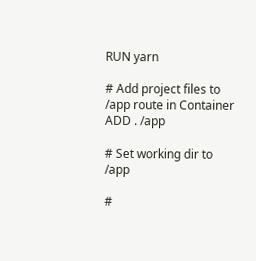RUN yarn

# Add project files to /app route in Container
ADD . /app

# Set working dir to /app

#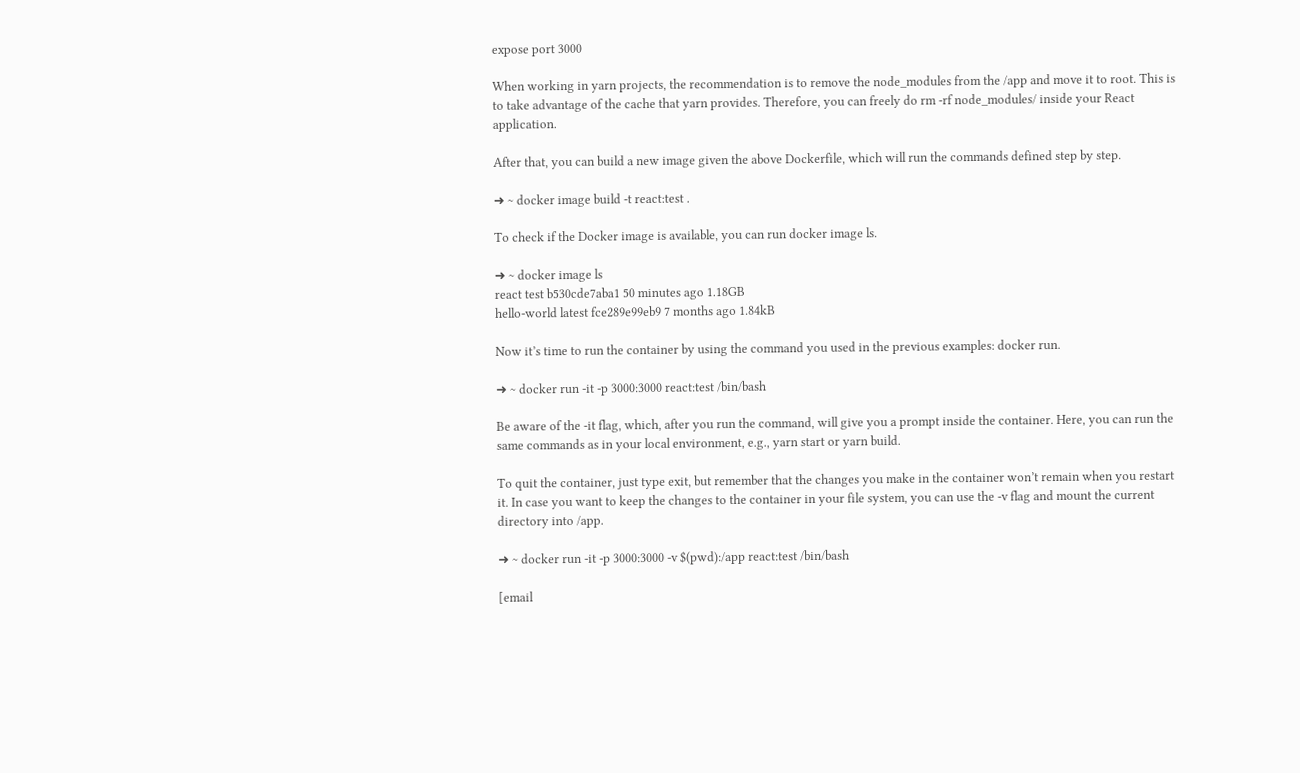expose port 3000

When working in yarn projects, the recommendation is to remove the node_modules from the /app and move it to root. This is to take advantage of the cache that yarn provides. Therefore, you can freely do rm -rf node_modules/ inside your React application.

After that, you can build a new image given the above Dockerfile, which will run the commands defined step by step.

➜ ~ docker image build -t react:test .

To check if the Docker image is available, you can run docker image ls.

➜ ~ docker image ls
react test b530cde7aba1 50 minutes ago 1.18GB
hello-world latest fce289e99eb9 7 months ago 1.84kB

Now it’s time to run the container by using the command you used in the previous examples: docker run.

➜ ~ docker run -it -p 3000:3000 react:test /bin/bash

Be aware of the -it flag, which, after you run the command, will give you a prompt inside the container. Here, you can run the same commands as in your local environment, e.g., yarn start or yarn build.

To quit the container, just type exit, but remember that the changes you make in the container won’t remain when you restart it. In case you want to keep the changes to the container in your file system, you can use the -v flag and mount the current directory into /app.

➜ ~ docker run -it -p 3000:3000 -v $(pwd):/app react:test /bin/bash

[email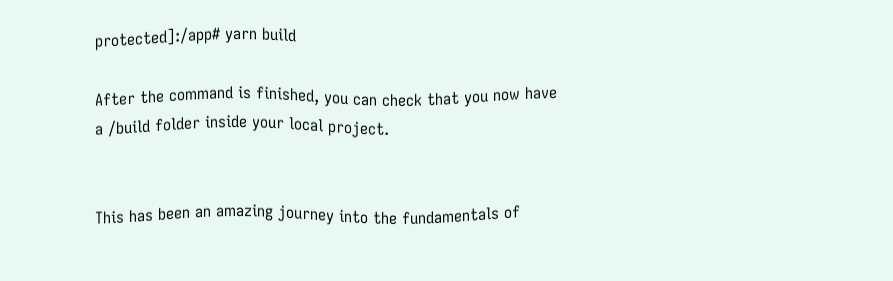protected]:/app# yarn build

After the command is finished, you can check that you now have a /build folder inside your local project.


This has been an amazing journey into the fundamentals of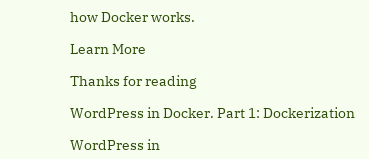how Docker works.

Learn More

Thanks for reading

WordPress in Docker. Part 1: Dockerization

WordPress in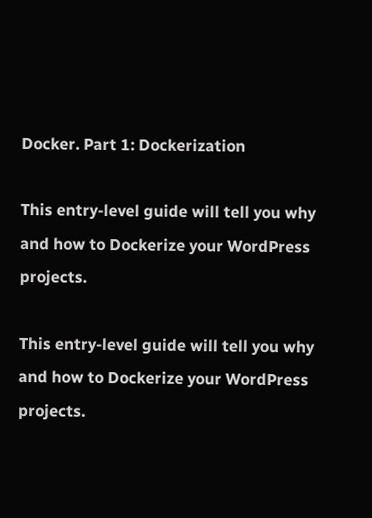Docker. Part 1: Dockerization

This entry-level guide will tell you why and how to Dockerize your WordPress projects.

This entry-level guide will tell you why and how to Dockerize your WordPress projects.